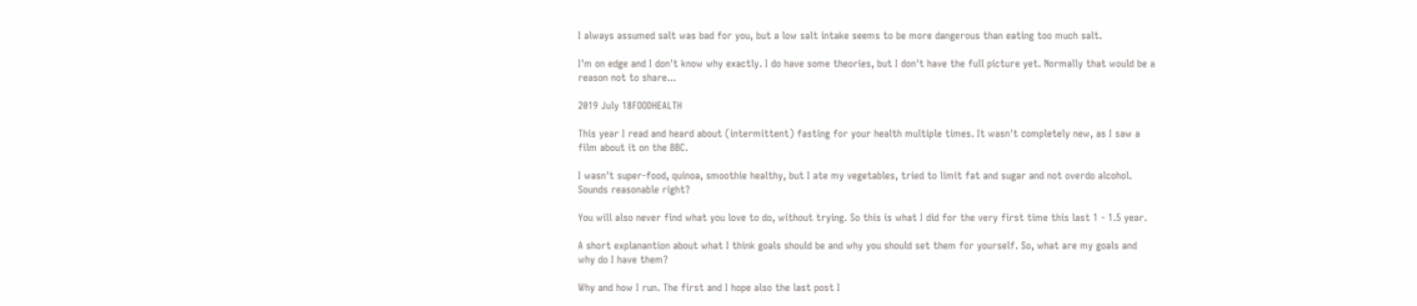I always assumed salt was bad for you, but a low salt intake seems to be more dangerous than eating too much salt.

I'm on edge and I don't know why exactly. I do have some theories, but I don't have the full picture yet. Normally that would be a reason not to share...

2019 July 18FOODHEALTH

This year I read and heard about (intermittent) fasting for your health multiple times. It wasn't completely new, as I saw a film about it on the BBC.

I wasn't super-food, quinoa, smoothie healthy, but I ate my vegetables, tried to limit fat and sugar and not overdo alcohol. Sounds reasonable right?

You will also never find what you love to do, without trying. So this is what I did for the very first time this last 1 - 1.5 year.

A short explanantion about what I think goals should be and why you should set them for yourself. So, what are my goals and why do I have them?

Why and how I run. The first and I hope also the last post I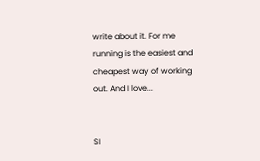write about it. For me running is the easiest and cheapest way of working out. And I love...


SI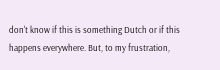don't know if this is something Dutch or if this happens everywhere. But, to my frustration,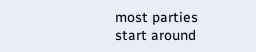most parties start around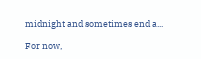midnight and sometimes end a...

For now,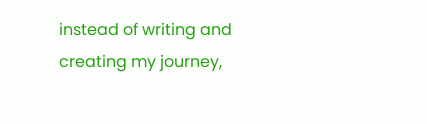instead of writing and creating my journey,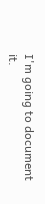I'm going to document it.